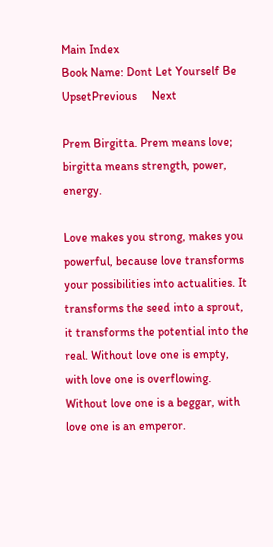Main Index
Book Name: Dont Let Yourself Be UpsetPrevious     Next

Prem Birgitta. Prem means love; birgitta means strength, power, energy.

Love makes you strong, makes you powerful, because love transforms your possibilities into actualities. It transforms the seed into a sprout, it transforms the potential into the real. Without love one is empty, with love one is overflowing. Without love one is a beggar, with love one is an emperor.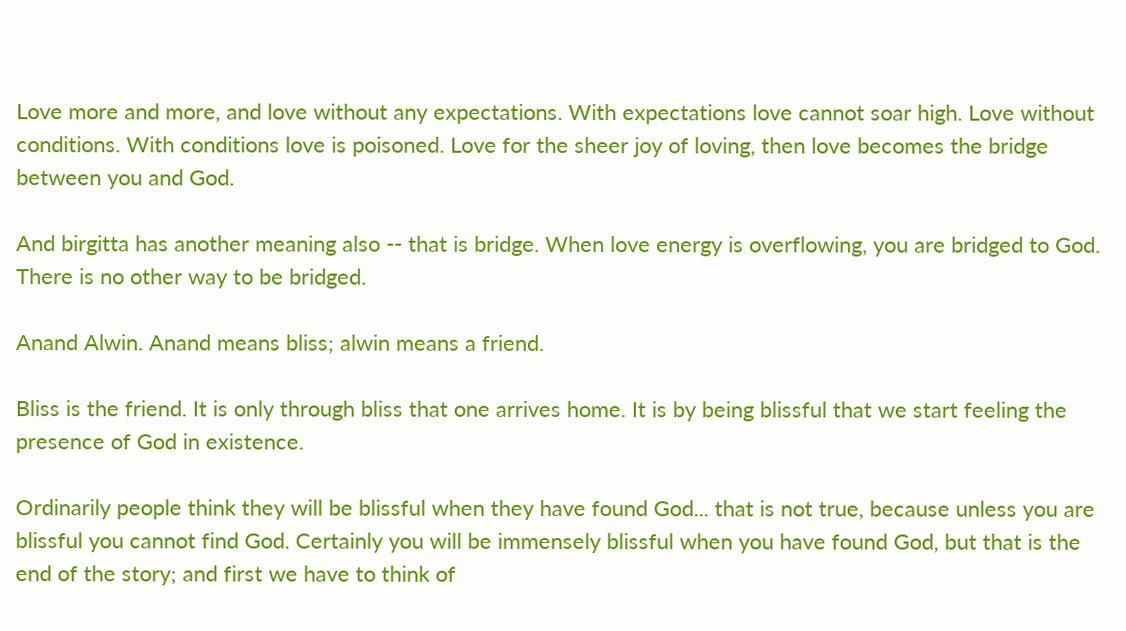Love more and more, and love without any expectations. With expectations love cannot soar high. Love without conditions. With conditions love is poisoned. Love for the sheer joy of loving, then love becomes the bridge between you and God.

And birgitta has another meaning also -- that is bridge. When love energy is overflowing, you are bridged to God. There is no other way to be bridged.

Anand Alwin. Anand means bliss; alwin means a friend.

Bliss is the friend. It is only through bliss that one arrives home. It is by being blissful that we start feeling the presence of God in existence.

Ordinarily people think they will be blissful when they have found God... that is not true, because unless you are blissful you cannot find God. Certainly you will be immensely blissful when you have found God, but that is the end of the story; and first we have to think of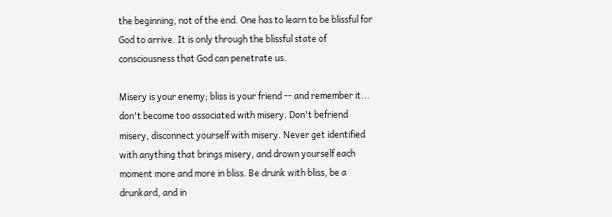the beginning, not of the end. One has to learn to be blissful for God to arrive. It is only through the blissful state of consciousness that God can penetrate us.

Misery is your enemy; bliss is your friend -- and remember it... don't become too associated with misery. Don't befriend misery, disconnect yourself with misery. Never get identified with anything that brings misery, and drown yourself each moment more and more in bliss. Be drunk with bliss, be a drunkard, and in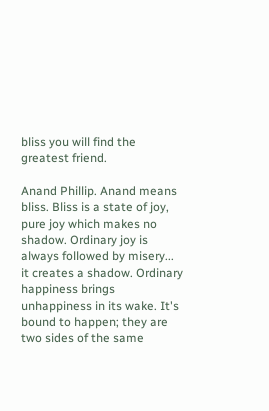bliss you will find the greatest friend.

Anand Phillip. Anand means bliss. Bliss is a state of joy, pure joy which makes no shadow. Ordinary joy is always followed by misery... it creates a shadow. Ordinary happiness brings unhappiness in its wake. It's bound to happen; they are two sides of the same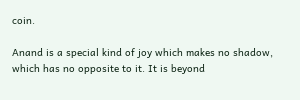coin.

Anand is a special kind of joy which makes no shadow, which has no opposite to it. It is beyond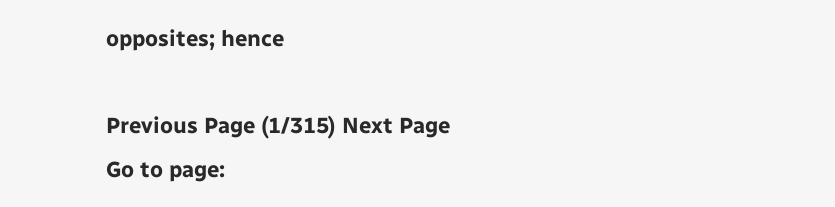opposites; hence

Previous Page (1/315) Next Page
Go to page: